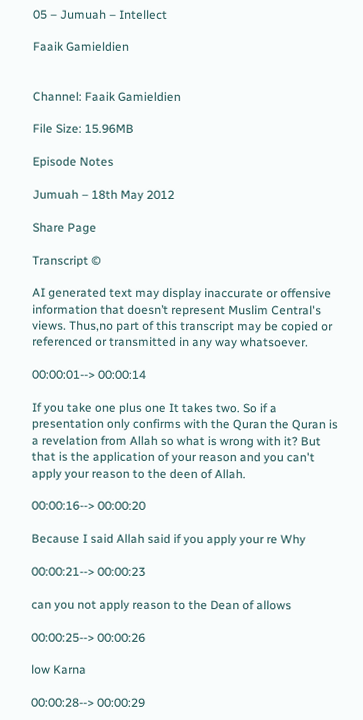05 – Jumuah – Intellect

Faaik Gamieldien


Channel: Faaik Gamieldien

File Size: 15.96MB

Episode Notes

Jumuah – 18th May 2012

Share Page

Transcript ©

AI generated text may display inaccurate or offensive information that doesn’t represent Muslim Central's views. Thus,no part of this transcript may be copied or referenced or transmitted in any way whatsoever.

00:00:01--> 00:00:14

If you take one plus one It takes two. So if a presentation only confirms with the Quran the Quran is a revelation from Allah so what is wrong with it? But that is the application of your reason and you can't apply your reason to the deen of Allah.

00:00:16--> 00:00:20

Because I said Allah said if you apply your re Why

00:00:21--> 00:00:23

can you not apply reason to the Dean of allows

00:00:25--> 00:00:26

low Karna

00:00:28--> 00:00:29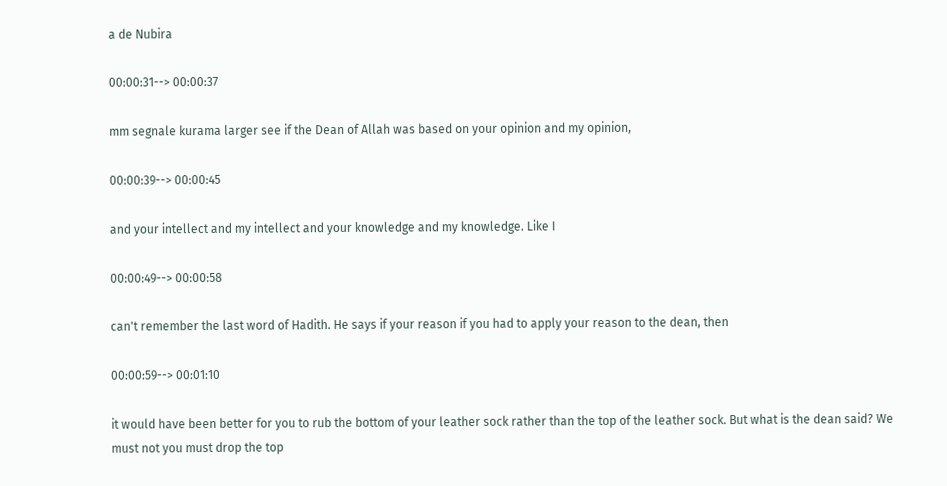a de Nubira

00:00:31--> 00:00:37

mm segnale kurama larger see if the Dean of Allah was based on your opinion and my opinion,

00:00:39--> 00:00:45

and your intellect and my intellect and your knowledge and my knowledge. Like I

00:00:49--> 00:00:58

can't remember the last word of Hadith. He says if your reason if you had to apply your reason to the dean, then

00:00:59--> 00:01:10

it would have been better for you to rub the bottom of your leather sock rather than the top of the leather sock. But what is the dean said? We must not you must drop the top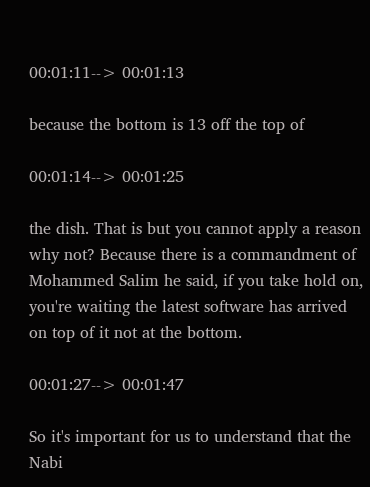00:01:11--> 00:01:13

because the bottom is 13 off the top of

00:01:14--> 00:01:25

the dish. That is but you cannot apply a reason why not? Because there is a commandment of Mohammed Salim he said, if you take hold on, you're waiting the latest software has arrived on top of it not at the bottom.

00:01:27--> 00:01:47

So it's important for us to understand that the Nabi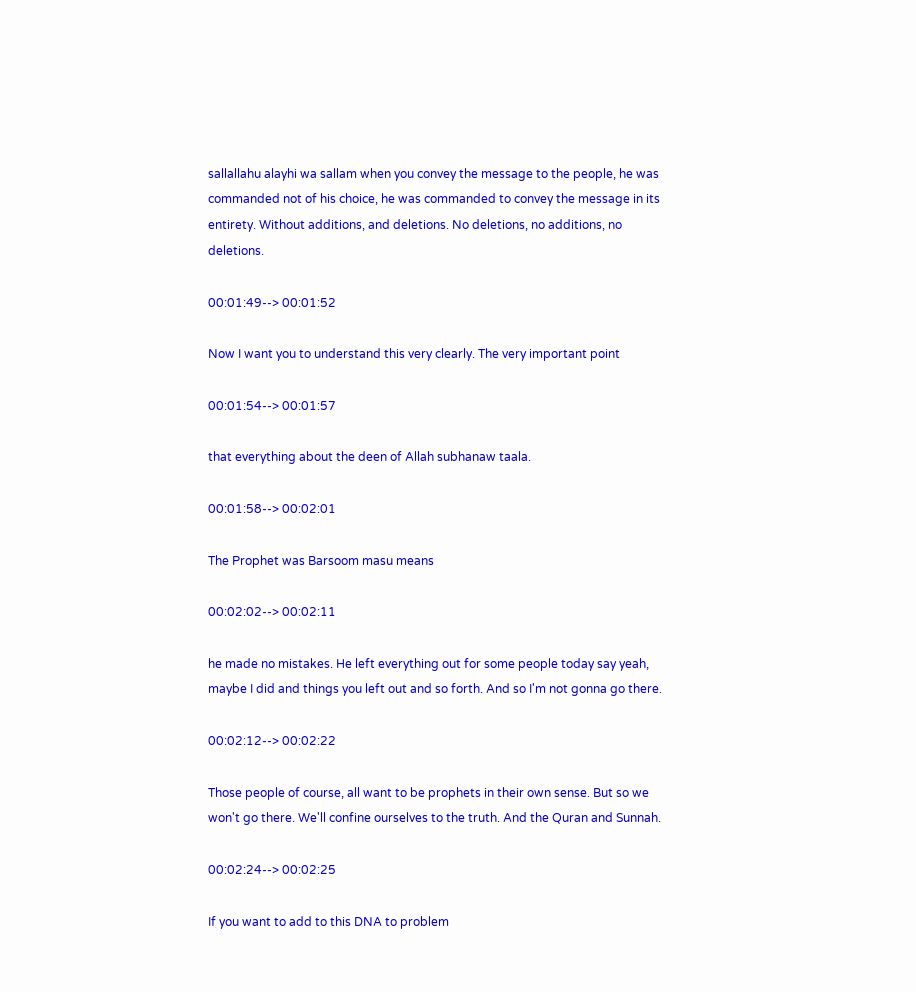sallallahu alayhi wa sallam when you convey the message to the people, he was commanded not of his choice, he was commanded to convey the message in its entirety. Without additions, and deletions. No deletions, no additions, no deletions.

00:01:49--> 00:01:52

Now I want you to understand this very clearly. The very important point

00:01:54--> 00:01:57

that everything about the deen of Allah subhanaw taala.

00:01:58--> 00:02:01

The Prophet was Barsoom masu means

00:02:02--> 00:02:11

he made no mistakes. He left everything out for some people today say yeah, maybe I did and things you left out and so forth. And so I'm not gonna go there.

00:02:12--> 00:02:22

Those people of course, all want to be prophets in their own sense. But so we won't go there. We'll confine ourselves to the truth. And the Quran and Sunnah.

00:02:24--> 00:02:25

If you want to add to this DNA to problem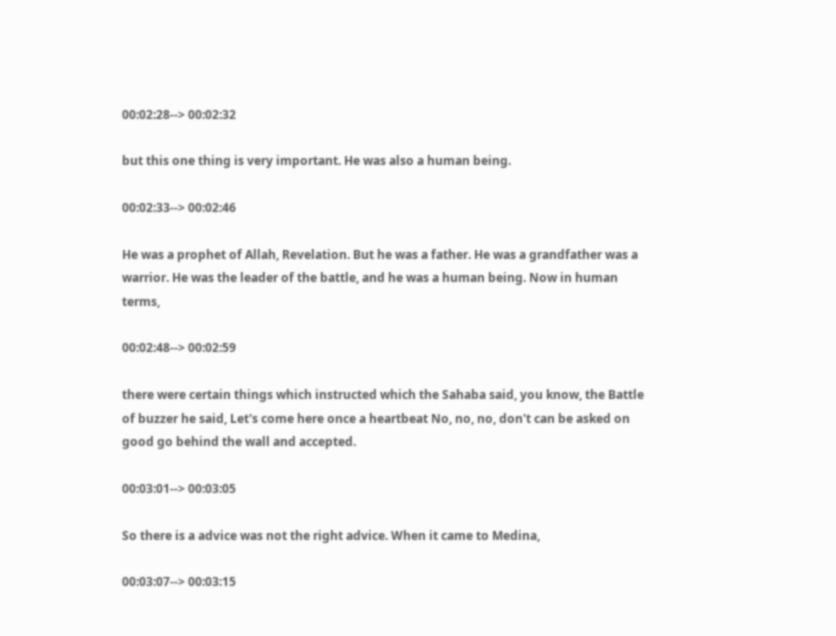00:02:28--> 00:02:32

but this one thing is very important. He was also a human being.

00:02:33--> 00:02:46

He was a prophet of Allah, Revelation. But he was a father. He was a grandfather was a warrior. He was the leader of the battle, and he was a human being. Now in human terms,

00:02:48--> 00:02:59

there were certain things which instructed which the Sahaba said, you know, the Battle of buzzer he said, Let's come here once a heartbeat No, no, no, don't can be asked on good go behind the wall and accepted.

00:03:01--> 00:03:05

So there is a advice was not the right advice. When it came to Medina,

00:03:07--> 00:03:15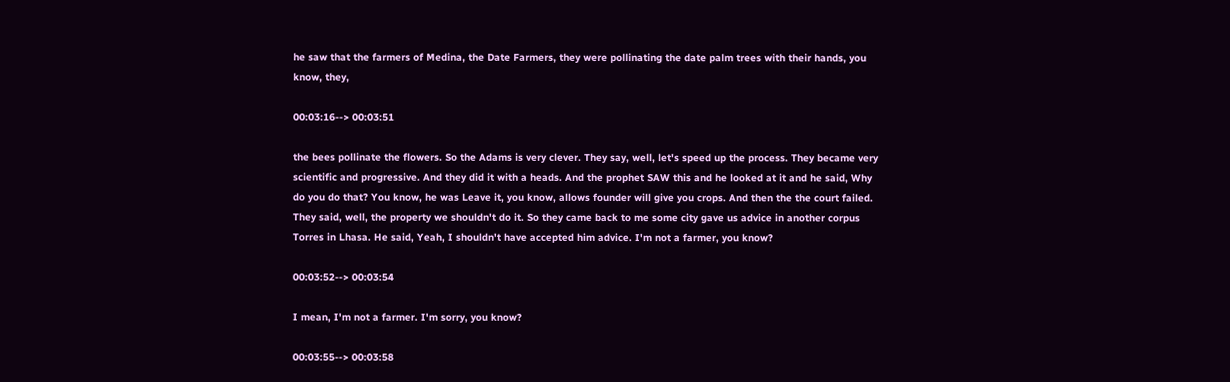he saw that the farmers of Medina, the Date Farmers, they were pollinating the date palm trees with their hands, you know, they,

00:03:16--> 00:03:51

the bees pollinate the flowers. So the Adams is very clever. They say, well, let's speed up the process. They became very scientific and progressive. And they did it with a heads. And the prophet SAW this and he looked at it and he said, Why do you do that? You know, he was Leave it, you know, allows founder will give you crops. And then the the court failed. They said, well, the property we shouldn't do it. So they came back to me some city gave us advice in another corpus Torres in Lhasa. He said, Yeah, I shouldn't have accepted him advice. I'm not a farmer, you know?

00:03:52--> 00:03:54

I mean, I'm not a farmer. I'm sorry, you know?

00:03:55--> 00:03:58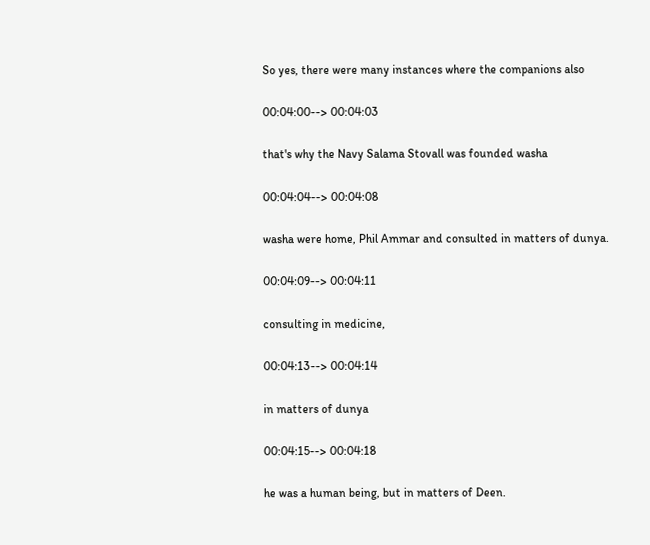So yes, there were many instances where the companions also

00:04:00--> 00:04:03

that's why the Navy Salama Stovall was founded washa

00:04:04--> 00:04:08

washa were home, Phil Ammar and consulted in matters of dunya.

00:04:09--> 00:04:11

consulting in medicine,

00:04:13--> 00:04:14

in matters of dunya

00:04:15--> 00:04:18

he was a human being, but in matters of Deen.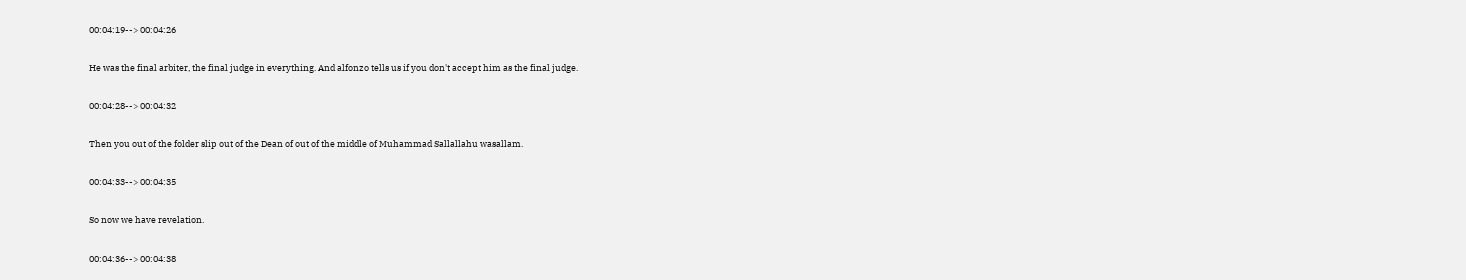00:04:19--> 00:04:26

He was the final arbiter, the final judge in everything. And alfonzo tells us if you don't accept him as the final judge.

00:04:28--> 00:04:32

Then you out of the folder slip out of the Dean of out of the middle of Muhammad Sallallahu wasallam.

00:04:33--> 00:04:35

So now we have revelation.

00:04:36--> 00:04:38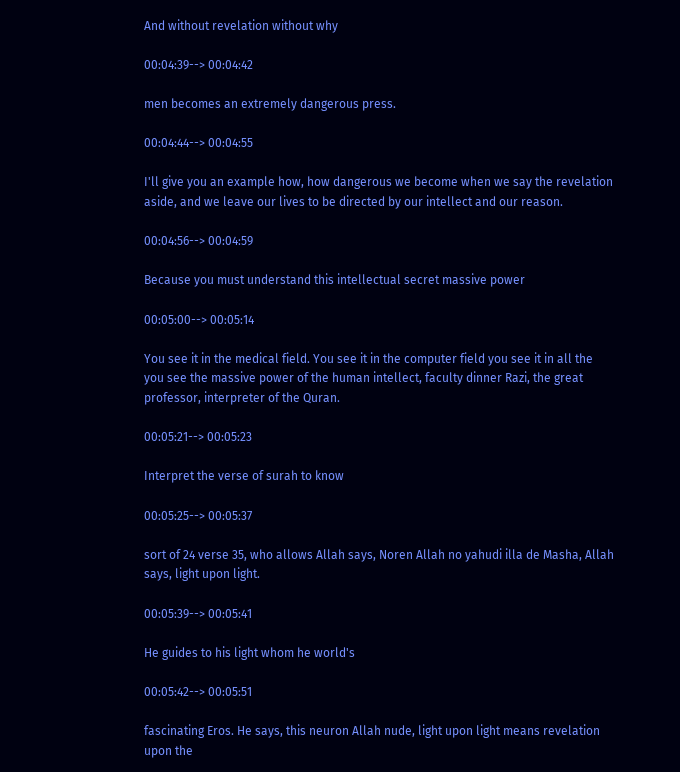And without revelation without why

00:04:39--> 00:04:42

men becomes an extremely dangerous press.

00:04:44--> 00:04:55

I'll give you an example how, how dangerous we become when we say the revelation aside, and we leave our lives to be directed by our intellect and our reason.

00:04:56--> 00:04:59

Because you must understand this intellectual secret massive power

00:05:00--> 00:05:14

You see it in the medical field. You see it in the computer field you see it in all the you see the massive power of the human intellect, faculty dinner Razi, the great professor, interpreter of the Quran.

00:05:21--> 00:05:23

Interpret the verse of surah to know

00:05:25--> 00:05:37

sort of 24 verse 35, who allows Allah says, Noren Allah no yahudi illa de Masha, Allah says, light upon light.

00:05:39--> 00:05:41

He guides to his light whom he world's

00:05:42--> 00:05:51

fascinating Eros. He says, this neuron Allah nude, light upon light means revelation upon the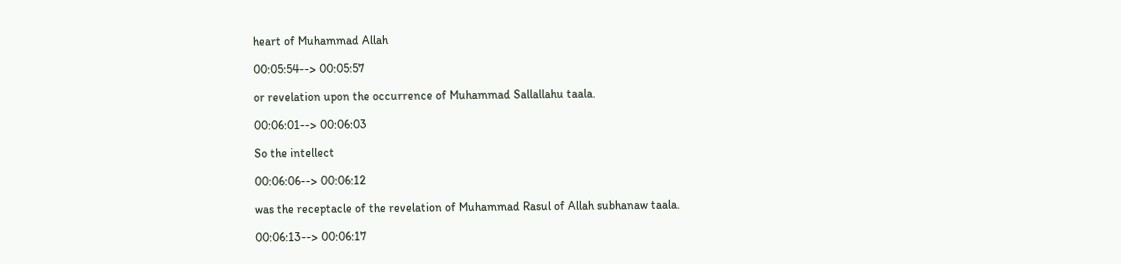heart of Muhammad Allah

00:05:54--> 00:05:57

or revelation upon the occurrence of Muhammad Sallallahu taala.

00:06:01--> 00:06:03

So the intellect

00:06:06--> 00:06:12

was the receptacle of the revelation of Muhammad Rasul of Allah subhanaw taala.

00:06:13--> 00:06:17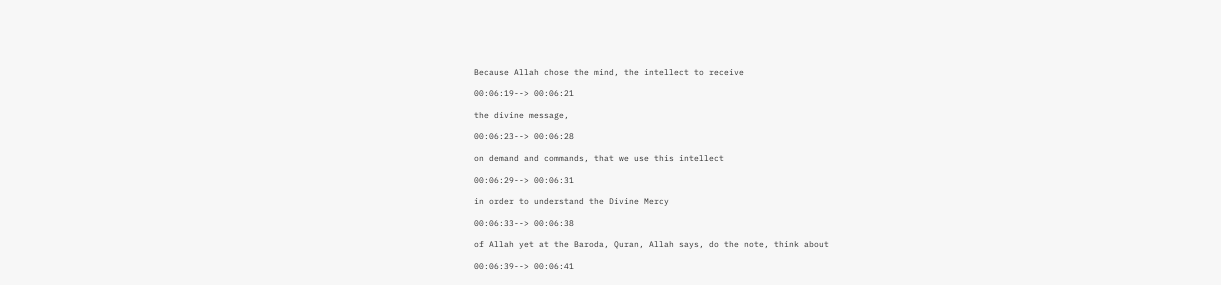Because Allah chose the mind, the intellect to receive

00:06:19--> 00:06:21

the divine message,

00:06:23--> 00:06:28

on demand and commands, that we use this intellect

00:06:29--> 00:06:31

in order to understand the Divine Mercy

00:06:33--> 00:06:38

of Allah yet at the Baroda, Quran, Allah says, do the note, think about

00:06:39--> 00:06:41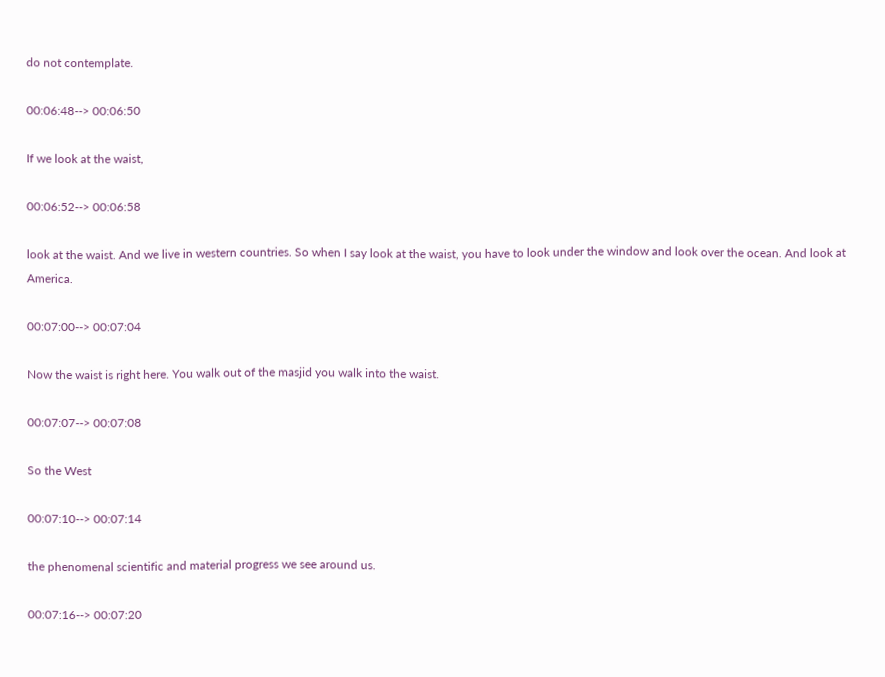do not contemplate.

00:06:48--> 00:06:50

If we look at the waist,

00:06:52--> 00:06:58

look at the waist. And we live in western countries. So when I say look at the waist, you have to look under the window and look over the ocean. And look at America.

00:07:00--> 00:07:04

Now the waist is right here. You walk out of the masjid you walk into the waist.

00:07:07--> 00:07:08

So the West

00:07:10--> 00:07:14

the phenomenal scientific and material progress we see around us.

00:07:16--> 00:07:20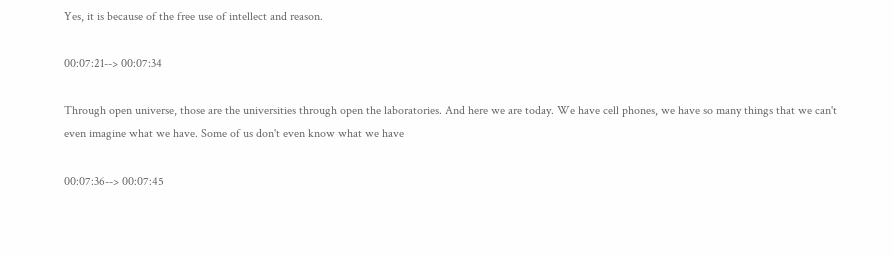Yes, it is because of the free use of intellect and reason.

00:07:21--> 00:07:34

Through open universe, those are the universities through open the laboratories. And here we are today. We have cell phones, we have so many things that we can't even imagine what we have. Some of us don't even know what we have

00:07:36--> 00:07:45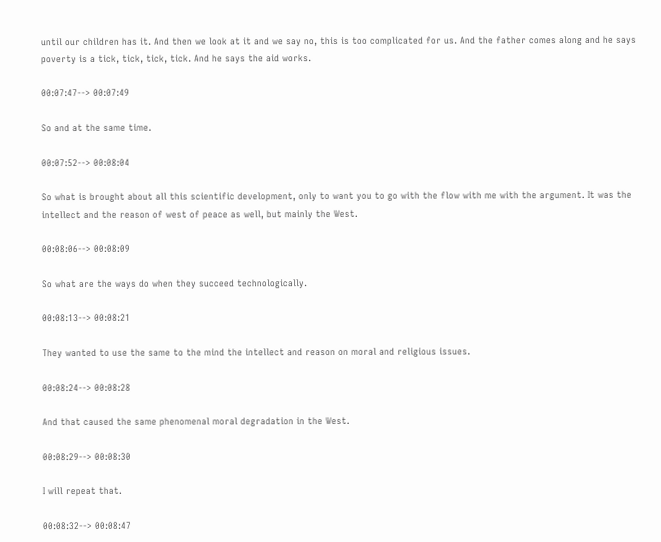until our children has it. And then we look at it and we say no, this is too complicated for us. And the father comes along and he says poverty is a tick, tick, tick, tick. And he says the aid works.

00:07:47--> 00:07:49

So and at the same time.

00:07:52--> 00:08:04

So what is brought about all this scientific development, only to want you to go with the flow with me with the argument. It was the intellect and the reason of west of peace as well, but mainly the West.

00:08:06--> 00:08:09

So what are the ways do when they succeed technologically.

00:08:13--> 00:08:21

They wanted to use the same to the mind the intellect and reason on moral and religious issues.

00:08:24--> 00:08:28

And that caused the same phenomenal moral degradation in the West.

00:08:29--> 00:08:30

I will repeat that.

00:08:32--> 00:08:47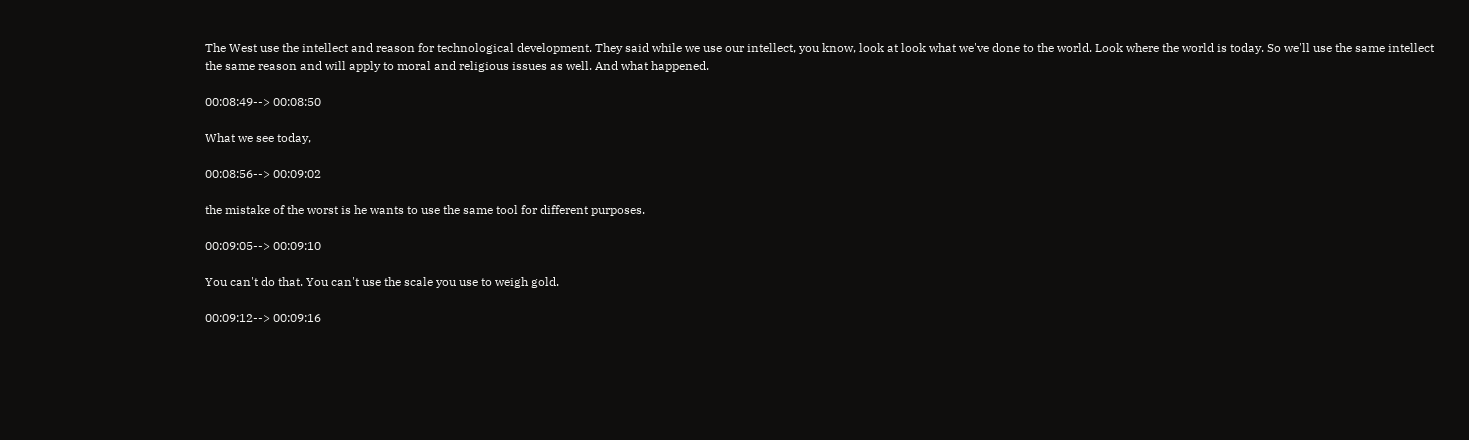The West use the intellect and reason for technological development. They said while we use our intellect, you know, look at look what we've done to the world. Look where the world is today. So we'll use the same intellect the same reason and will apply to moral and religious issues as well. And what happened.

00:08:49--> 00:08:50

What we see today,

00:08:56--> 00:09:02

the mistake of the worst is he wants to use the same tool for different purposes.

00:09:05--> 00:09:10

You can't do that. You can't use the scale you use to weigh gold.

00:09:12--> 00:09:16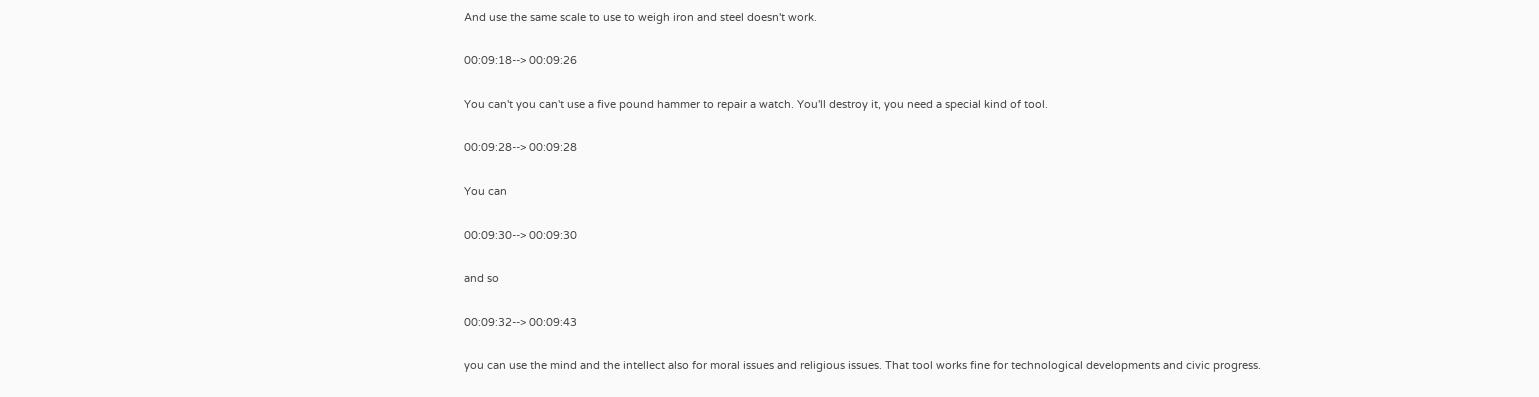And use the same scale to use to weigh iron and steel doesn't work.

00:09:18--> 00:09:26

You can't you can't use a five pound hammer to repair a watch. You'll destroy it, you need a special kind of tool.

00:09:28--> 00:09:28

You can

00:09:30--> 00:09:30

and so

00:09:32--> 00:09:43

you can use the mind and the intellect also for moral issues and religious issues. That tool works fine for technological developments and civic progress.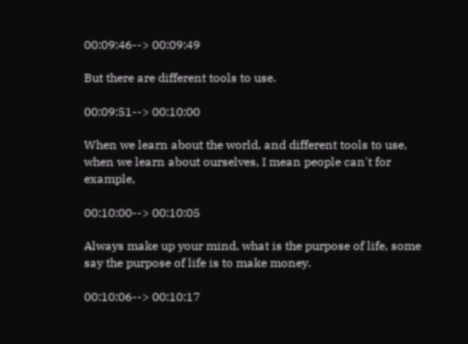00:09:46--> 00:09:49

But there are different tools to use.

00:09:51--> 00:10:00

When we learn about the world, and different tools to use, when we learn about ourselves, I mean people can't for example,

00:10:00--> 00:10:05

Always make up your mind, what is the purpose of life, some say the purpose of life is to make money.

00:10:06--> 00:10:17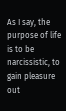As I say, the purpose of life is to be narcissistic, to gain pleasure out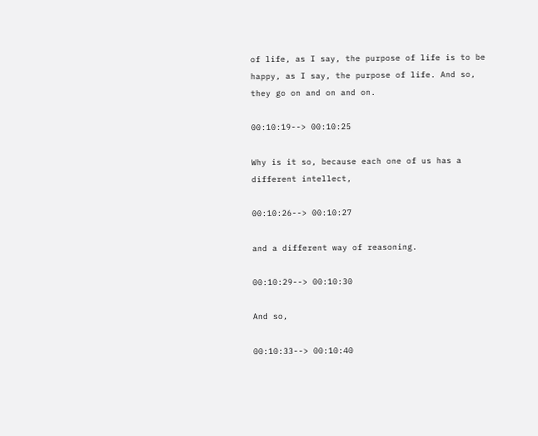of life, as I say, the purpose of life is to be happy, as I say, the purpose of life. And so, they go on and on and on.

00:10:19--> 00:10:25

Why is it so, because each one of us has a different intellect,

00:10:26--> 00:10:27

and a different way of reasoning.

00:10:29--> 00:10:30

And so,

00:10:33--> 00:10:40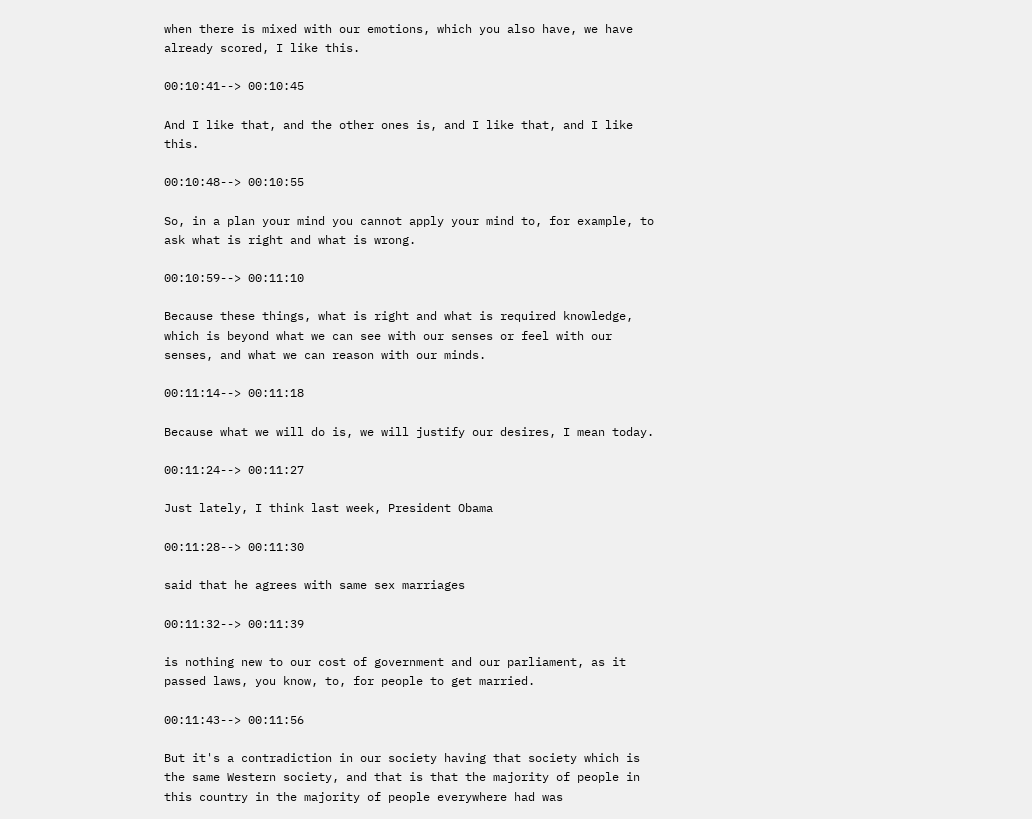when there is mixed with our emotions, which you also have, we have already scored, I like this.

00:10:41--> 00:10:45

And I like that, and the other ones is, and I like that, and I like this.

00:10:48--> 00:10:55

So, in a plan your mind you cannot apply your mind to, for example, to ask what is right and what is wrong.

00:10:59--> 00:11:10

Because these things, what is right and what is required knowledge, which is beyond what we can see with our senses or feel with our senses, and what we can reason with our minds.

00:11:14--> 00:11:18

Because what we will do is, we will justify our desires, I mean today.

00:11:24--> 00:11:27

Just lately, I think last week, President Obama

00:11:28--> 00:11:30

said that he agrees with same sex marriages

00:11:32--> 00:11:39

is nothing new to our cost of government and our parliament, as it passed laws, you know, to, for people to get married.

00:11:43--> 00:11:56

But it's a contradiction in our society having that society which is the same Western society, and that is that the majority of people in this country in the majority of people everywhere had was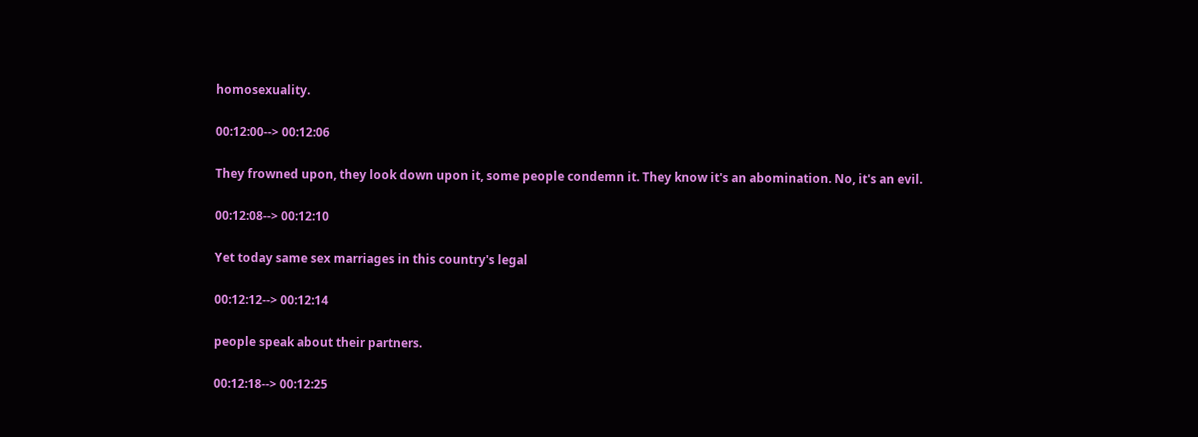homosexuality.

00:12:00--> 00:12:06

They frowned upon, they look down upon it, some people condemn it. They know it's an abomination. No, it's an evil.

00:12:08--> 00:12:10

Yet today same sex marriages in this country's legal

00:12:12--> 00:12:14

people speak about their partners.

00:12:18--> 00:12:25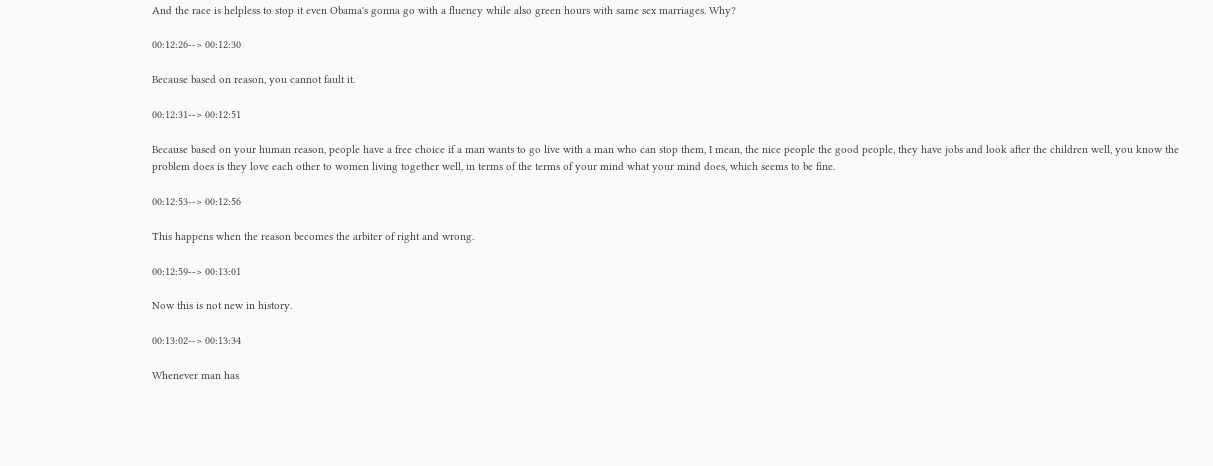And the race is helpless to stop it even Obama's gonna go with a fluency while also green hours with same sex marriages. Why?

00:12:26--> 00:12:30

Because based on reason, you cannot fault it.

00:12:31--> 00:12:51

Because based on your human reason, people have a free choice if a man wants to go live with a man who can stop them, I mean, the nice people the good people, they have jobs and look after the children well, you know the problem does is they love each other to women living together well, in terms of the terms of your mind what your mind does, which seems to be fine.

00:12:53--> 00:12:56

This happens when the reason becomes the arbiter of right and wrong.

00:12:59--> 00:13:01

Now this is not new in history.

00:13:02--> 00:13:34

Whenever man has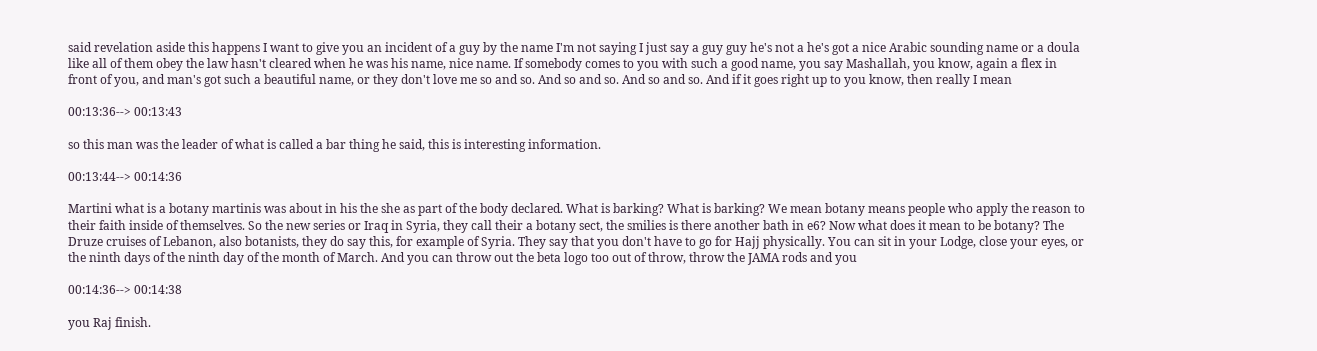said revelation aside this happens I want to give you an incident of a guy by the name I'm not saying I just say a guy guy he's not a he's got a nice Arabic sounding name or a doula like all of them obey the law hasn't cleared when he was his name, nice name. If somebody comes to you with such a good name, you say Mashallah, you know, again a flex in front of you, and man's got such a beautiful name, or they don't love me so and so. And so and so. And so and so. And if it goes right up to you know, then really I mean

00:13:36--> 00:13:43

so this man was the leader of what is called a bar thing he said, this is interesting information.

00:13:44--> 00:14:36

Martini what is a botany martinis was about in his the she as part of the body declared. What is barking? What is barking? We mean botany means people who apply the reason to their faith inside of themselves. So the new series or Iraq in Syria, they call their a botany sect, the smilies is there another bath in e6? Now what does it mean to be botany? The Druze cruises of Lebanon, also botanists, they do say this, for example of Syria. They say that you don't have to go for Hajj physically. You can sit in your Lodge, close your eyes, or the ninth days of the ninth day of the month of March. And you can throw out the beta logo too out of throw, throw the JAMA rods and you

00:14:36--> 00:14:38

you Raj finish.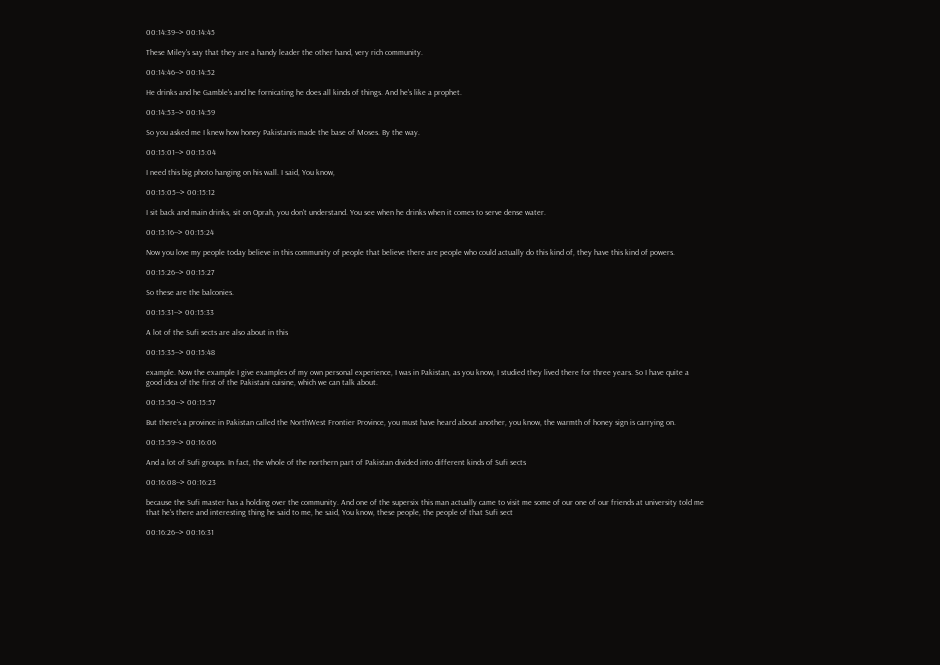00:14:39--> 00:14:45

These Miley's say that they are a handy leader the other hand, very rich community.

00:14:46--> 00:14:52

He drinks and he Gamble's and he fornicating he does all kinds of things. And he's like a prophet.

00:14:53--> 00:14:59

So you asked me I knew how honey Pakistanis made the base of Moses. By the way.

00:15:01--> 00:15:04

I need this big photo hanging on his wall. I said, You know,

00:15:05--> 00:15:12

I sit back and main drinks, sit on Oprah, you don't understand. You see when he drinks when it comes to serve dense water.

00:15:16--> 00:15:24

Now you love my people today believe in this community of people that believe there are people who could actually do this kind of, they have this kind of powers.

00:15:26--> 00:15:27

So these are the balconies.

00:15:31--> 00:15:33

A lot of the Sufi sects are also about in this

00:15:35--> 00:15:48

example. Now the example I give examples of my own personal experience, I was in Pakistan, as you know, I studied they lived there for three years. So I have quite a good idea of the first of the Pakistani cuisine, which we can talk about.

00:15:50--> 00:15:57

But there's a province in Pakistan called the NorthWest Frontier Province, you must have heard about another, you know, the warmth of honey sign is carrying on.

00:15:59--> 00:16:06

And a lot of Sufi groups. In fact, the whole of the northern part of Pakistan divided into different kinds of Sufi sects

00:16:08--> 00:16:23

because the Sufi master has a holding over the community. And one of the supersix this man actually came to visit me some of our one of our friends at university told me that he's there and interesting thing he said to me, he said, You know, these people, the people of that Sufi sect

00:16:26--> 00:16:31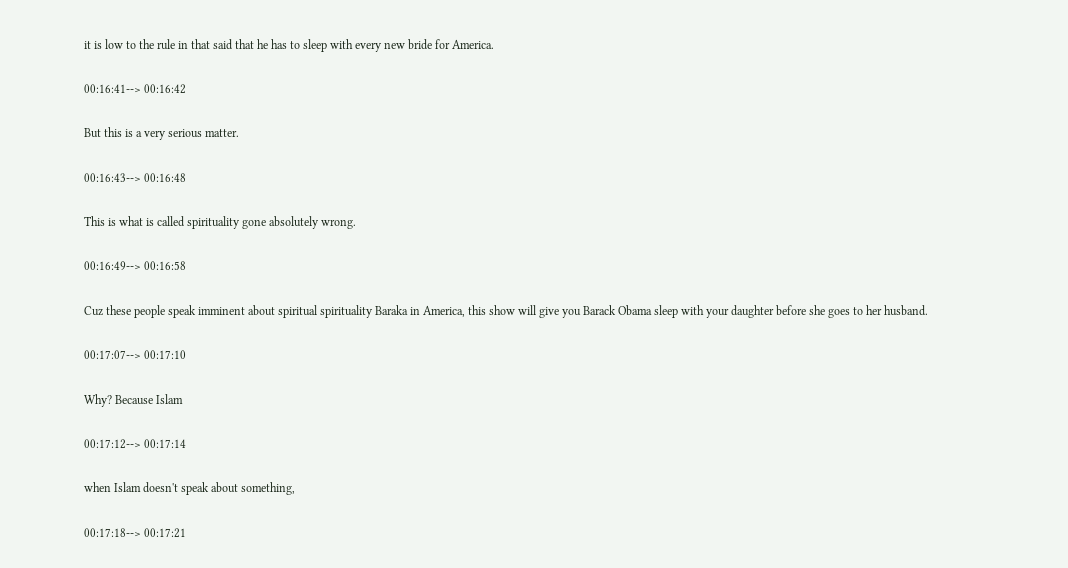it is low to the rule in that said that he has to sleep with every new bride for America.

00:16:41--> 00:16:42

But this is a very serious matter.

00:16:43--> 00:16:48

This is what is called spirituality gone absolutely wrong.

00:16:49--> 00:16:58

Cuz these people speak imminent about spiritual spirituality Baraka in America, this show will give you Barack Obama sleep with your daughter before she goes to her husband.

00:17:07--> 00:17:10

Why? Because Islam

00:17:12--> 00:17:14

when Islam doesn't speak about something,

00:17:18--> 00:17:21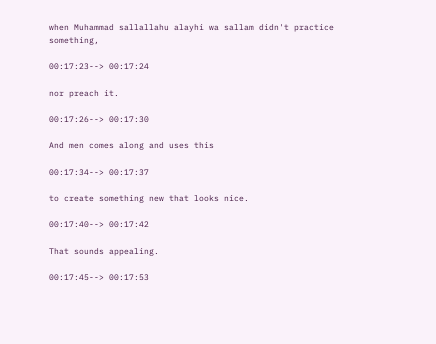when Muhammad sallallahu alayhi wa sallam didn't practice something,

00:17:23--> 00:17:24

nor preach it.

00:17:26--> 00:17:30

And men comes along and uses this

00:17:34--> 00:17:37

to create something new that looks nice.

00:17:40--> 00:17:42

That sounds appealing.

00:17:45--> 00:17:53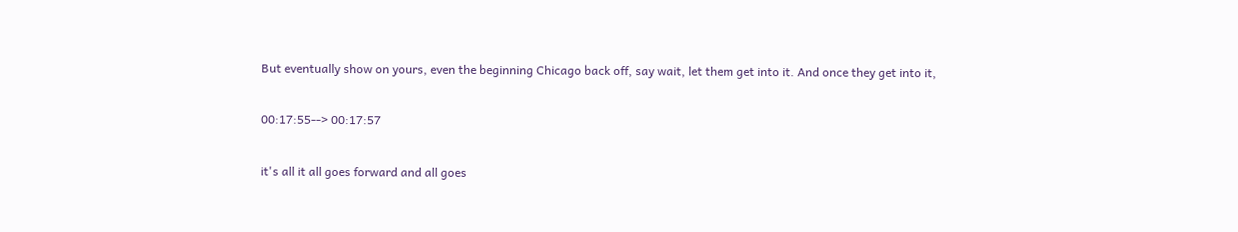But eventually show on yours, even the beginning Chicago back off, say wait, let them get into it. And once they get into it,

00:17:55--> 00:17:57

it's all it all goes forward and all goes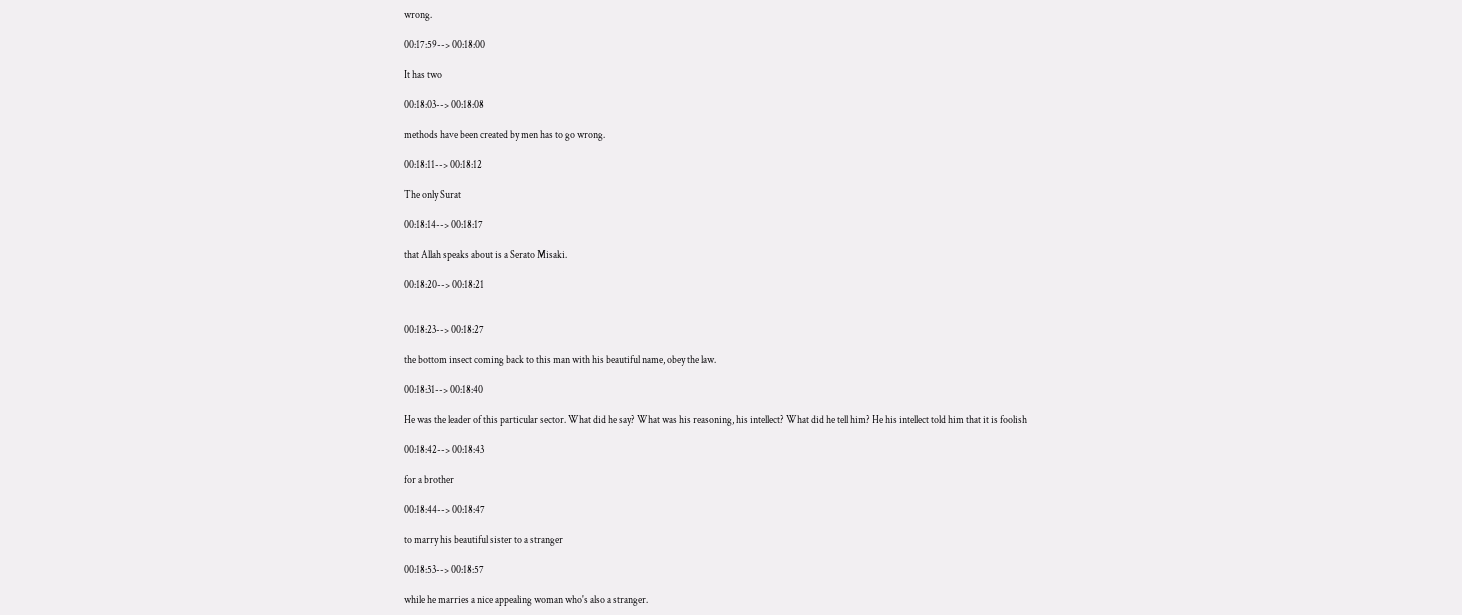wrong.

00:17:59--> 00:18:00

It has two

00:18:03--> 00:18:08

methods have been created by men has to go wrong.

00:18:11--> 00:18:12

The only Surat

00:18:14--> 00:18:17

that Allah speaks about is a Serato Misaki.

00:18:20--> 00:18:21


00:18:23--> 00:18:27

the bottom insect coming back to this man with his beautiful name, obey the law.

00:18:31--> 00:18:40

He was the leader of this particular sector. What did he say? What was his reasoning, his intellect? What did he tell him? He his intellect told him that it is foolish

00:18:42--> 00:18:43

for a brother

00:18:44--> 00:18:47

to marry his beautiful sister to a stranger

00:18:53--> 00:18:57

while he marries a nice appealing woman who's also a stranger.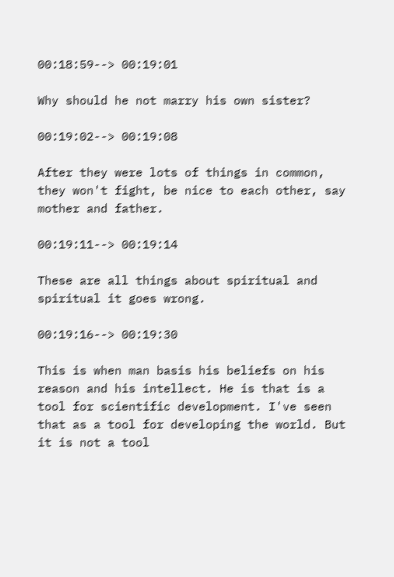00:18:59--> 00:19:01

Why should he not marry his own sister?

00:19:02--> 00:19:08

After they were lots of things in common, they won't fight, be nice to each other, say mother and father.

00:19:11--> 00:19:14

These are all things about spiritual and spiritual it goes wrong.

00:19:16--> 00:19:30

This is when man basis his beliefs on his reason and his intellect. He is that is a tool for scientific development. I've seen that as a tool for developing the world. But it is not a tool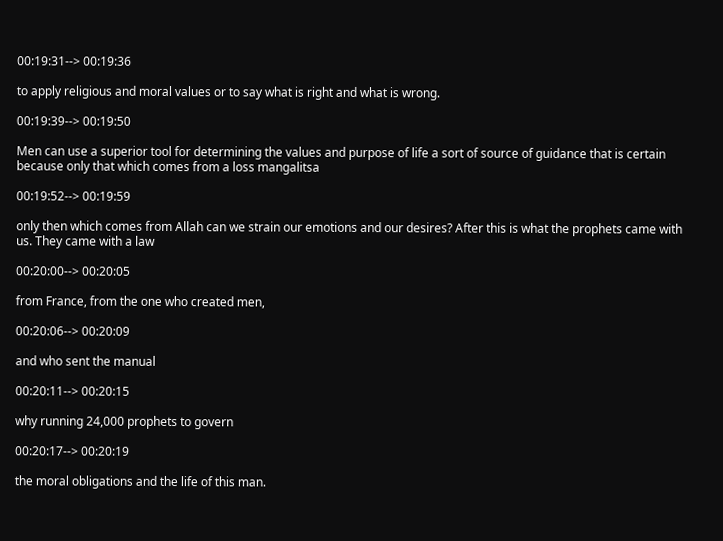00:19:31--> 00:19:36

to apply religious and moral values or to say what is right and what is wrong.

00:19:39--> 00:19:50

Men can use a superior tool for determining the values and purpose of life a sort of source of guidance that is certain because only that which comes from a loss mangalitsa

00:19:52--> 00:19:59

only then which comes from Allah can we strain our emotions and our desires? After this is what the prophets came with us. They came with a law

00:20:00--> 00:20:05

from France, from the one who created men,

00:20:06--> 00:20:09

and who sent the manual

00:20:11--> 00:20:15

why running 24,000 prophets to govern

00:20:17--> 00:20:19

the moral obligations and the life of this man.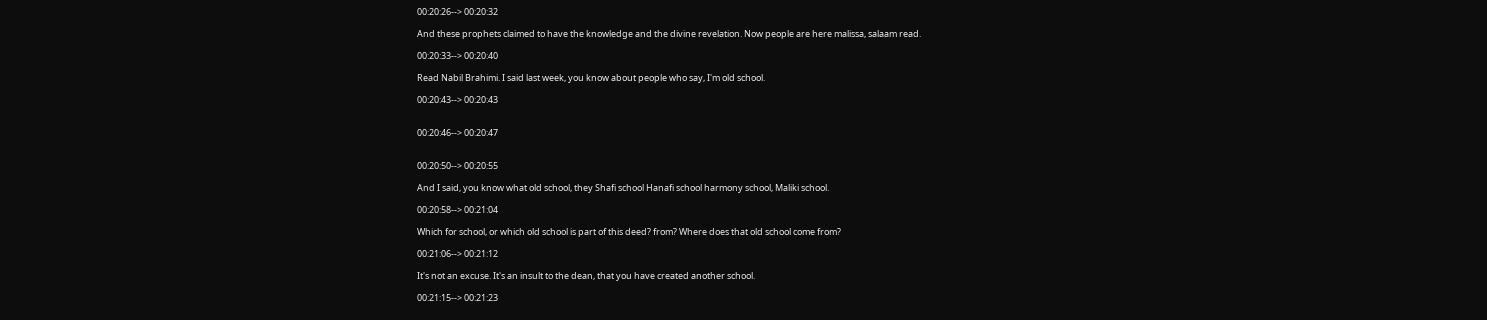00:20:26--> 00:20:32

And these prophets claimed to have the knowledge and the divine revelation. Now people are here malissa, salaam read.

00:20:33--> 00:20:40

Read Nabil Brahimi. I said last week, you know about people who say, I'm old school.

00:20:43--> 00:20:43


00:20:46--> 00:20:47


00:20:50--> 00:20:55

And I said, you know what old school, they Shafi school Hanafi school harmony school, Maliki school.

00:20:58--> 00:21:04

Which for school, or which old school is part of this deed? from? Where does that old school come from?

00:21:06--> 00:21:12

It's not an excuse. It's an insult to the dean, that you have created another school.

00:21:15--> 00:21:23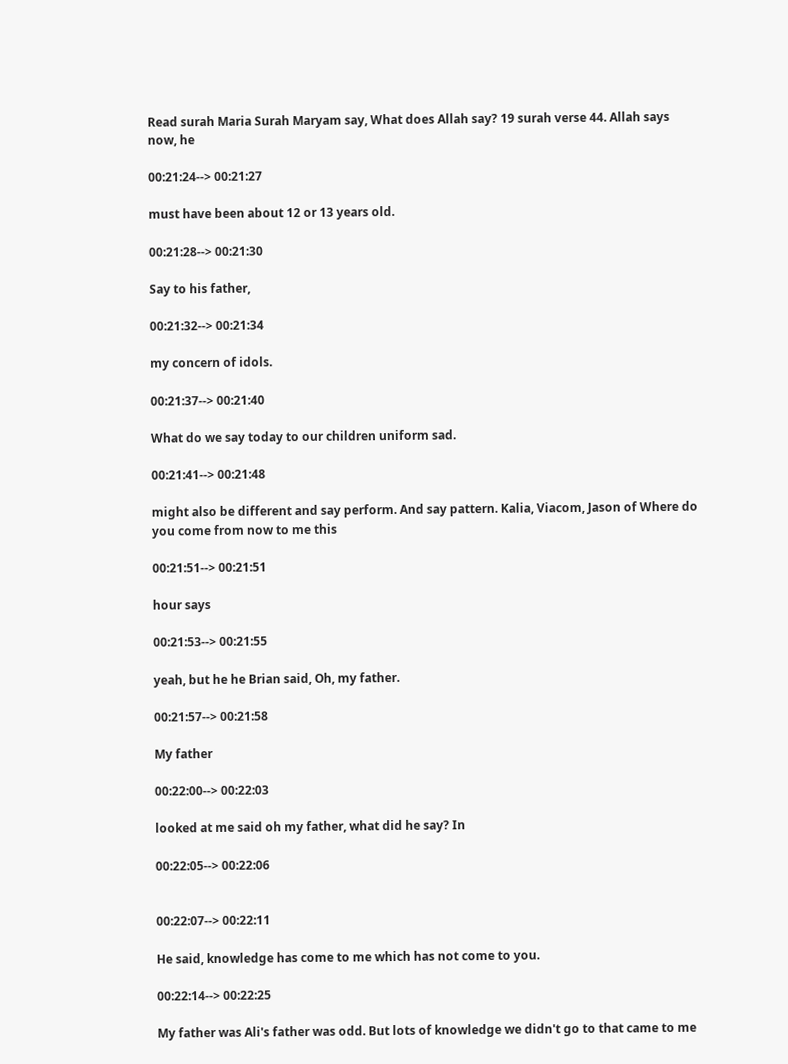Read surah Maria Surah Maryam say, What does Allah say? 19 surah verse 44. Allah says now, he

00:21:24--> 00:21:27

must have been about 12 or 13 years old.

00:21:28--> 00:21:30

Say to his father,

00:21:32--> 00:21:34

my concern of idols.

00:21:37--> 00:21:40

What do we say today to our children uniform sad.

00:21:41--> 00:21:48

might also be different and say perform. And say pattern. Kalia, Viacom, Jason of Where do you come from now to me this

00:21:51--> 00:21:51

hour says

00:21:53--> 00:21:55

yeah, but he he Brian said, Oh, my father.

00:21:57--> 00:21:58

My father

00:22:00--> 00:22:03

looked at me said oh my father, what did he say? In

00:22:05--> 00:22:06


00:22:07--> 00:22:11

He said, knowledge has come to me which has not come to you.

00:22:14--> 00:22:25

My father was Ali's father was odd. But lots of knowledge we didn't go to that came to me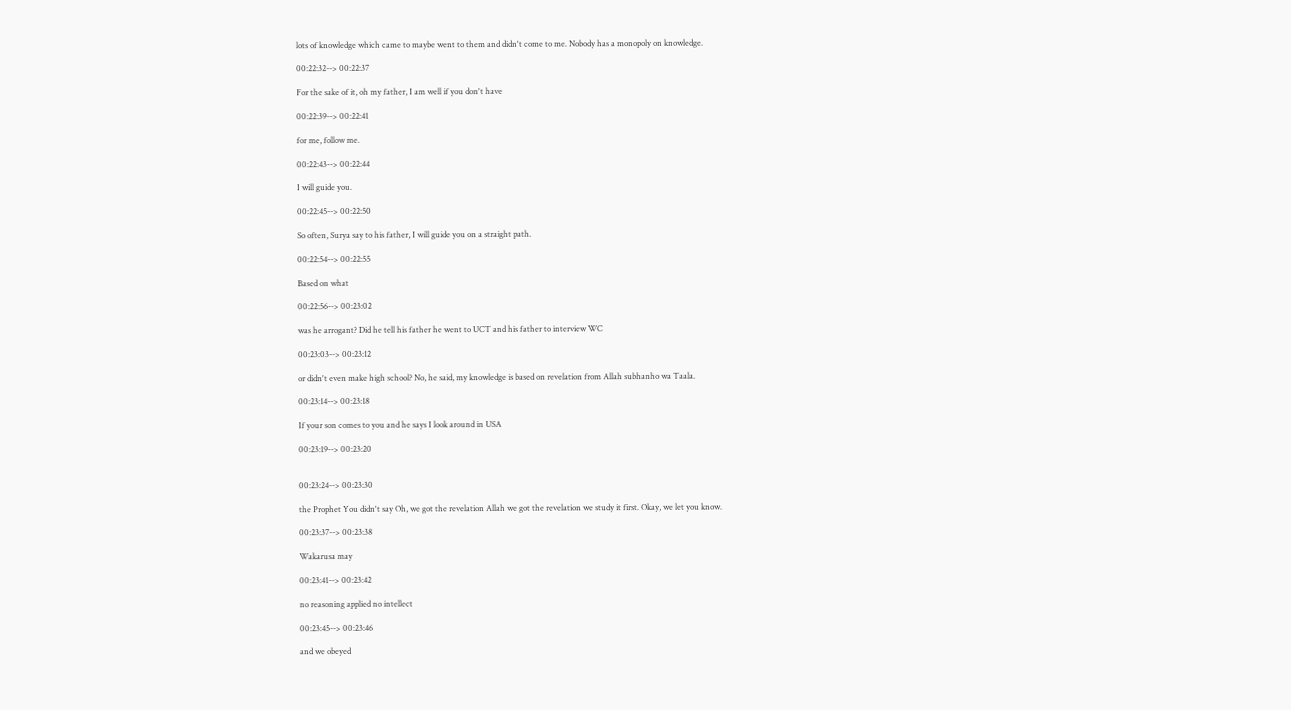lots of knowledge which came to maybe went to them and didn't come to me. Nobody has a monopoly on knowledge.

00:22:32--> 00:22:37

For the sake of it, oh my father, I am well if you don't have

00:22:39--> 00:22:41

for me, follow me.

00:22:43--> 00:22:44

I will guide you.

00:22:45--> 00:22:50

So often, Surya say to his father, I will guide you on a straight path.

00:22:54--> 00:22:55

Based on what

00:22:56--> 00:23:02

was he arrogant? Did he tell his father he went to UCT and his father to interview WC

00:23:03--> 00:23:12

or didn't even make high school? No, he said, my knowledge is based on revelation from Allah subhanho wa Taala.

00:23:14--> 00:23:18

If your son comes to you and he says I look around in USA

00:23:19--> 00:23:20


00:23:24--> 00:23:30

the Prophet You didn't say Oh, we got the revelation Allah we got the revelation we study it first. Okay, we let you know.

00:23:37--> 00:23:38

Wakarusa may

00:23:41--> 00:23:42

no reasoning applied no intellect

00:23:45--> 00:23:46

and we obeyed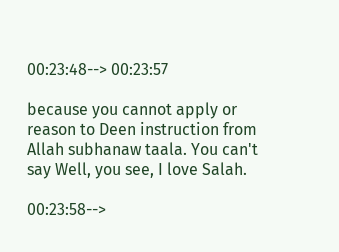00:23:48--> 00:23:57

because you cannot apply or reason to Deen instruction from Allah subhanaw taala. You can't say Well, you see, I love Salah.

00:23:58-->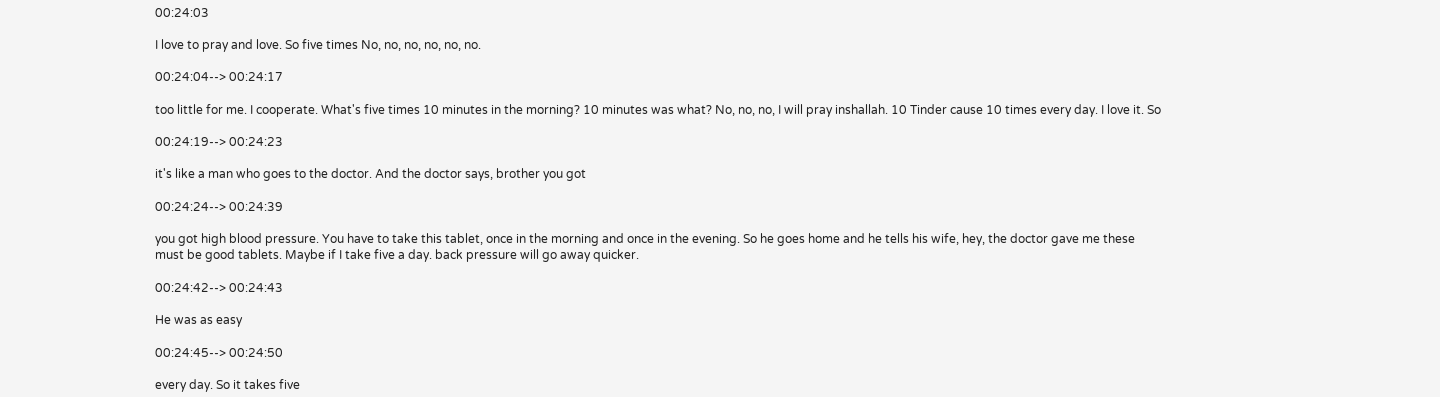00:24:03

I love to pray and love. So five times No, no, no, no, no, no.

00:24:04--> 00:24:17

too little for me. I cooperate. What's five times 10 minutes in the morning? 10 minutes was what? No, no, no, I will pray inshallah. 10 Tinder cause 10 times every day. I love it. So

00:24:19--> 00:24:23

it's like a man who goes to the doctor. And the doctor says, brother you got

00:24:24--> 00:24:39

you got high blood pressure. You have to take this tablet, once in the morning and once in the evening. So he goes home and he tells his wife, hey, the doctor gave me these must be good tablets. Maybe if I take five a day. back pressure will go away quicker.

00:24:42--> 00:24:43

He was as easy

00:24:45--> 00:24:50

every day. So it takes five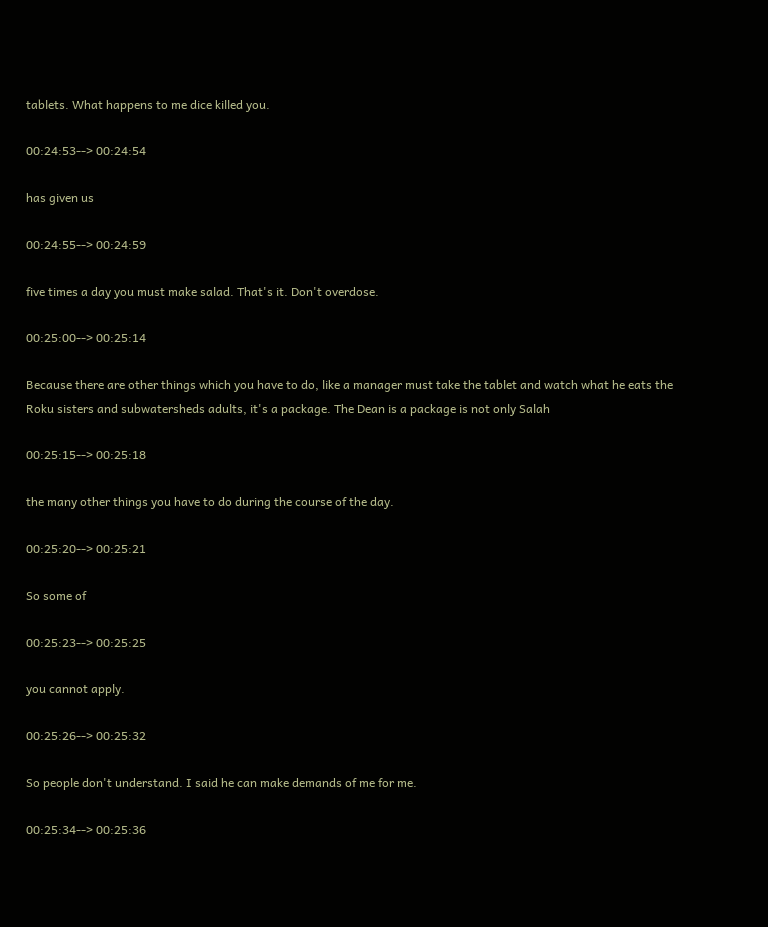tablets. What happens to me dice killed you.

00:24:53--> 00:24:54

has given us

00:24:55--> 00:24:59

five times a day you must make salad. That's it. Don't overdose.

00:25:00--> 00:25:14

Because there are other things which you have to do, like a manager must take the tablet and watch what he eats the Roku sisters and subwatersheds adults, it's a package. The Dean is a package is not only Salah

00:25:15--> 00:25:18

the many other things you have to do during the course of the day.

00:25:20--> 00:25:21

So some of

00:25:23--> 00:25:25

you cannot apply.

00:25:26--> 00:25:32

So people don't understand. I said he can make demands of me for me.

00:25:34--> 00:25:36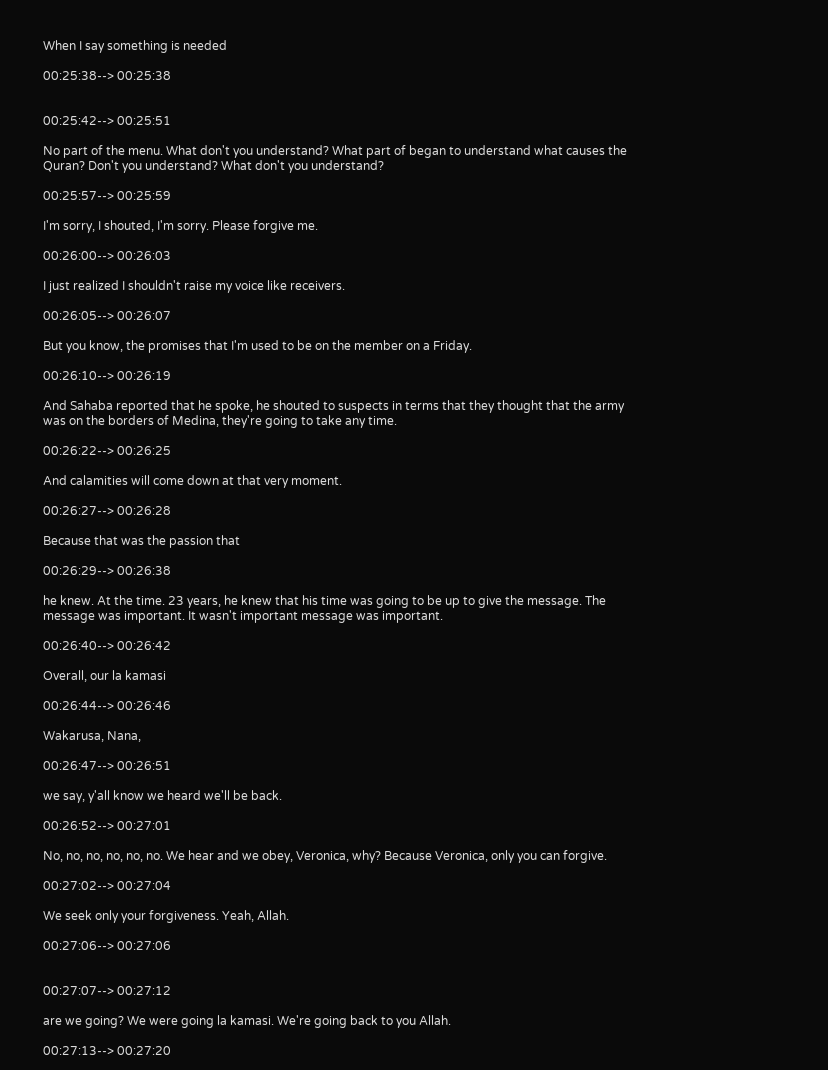When I say something is needed

00:25:38--> 00:25:38


00:25:42--> 00:25:51

No part of the menu. What don't you understand? What part of began to understand what causes the Quran? Don't you understand? What don't you understand?

00:25:57--> 00:25:59

I'm sorry, I shouted, I'm sorry. Please forgive me.

00:26:00--> 00:26:03

I just realized I shouldn't raise my voice like receivers.

00:26:05--> 00:26:07

But you know, the promises that I'm used to be on the member on a Friday.

00:26:10--> 00:26:19

And Sahaba reported that he spoke, he shouted to suspects in terms that they thought that the army was on the borders of Medina, they're going to take any time.

00:26:22--> 00:26:25

And calamities will come down at that very moment.

00:26:27--> 00:26:28

Because that was the passion that

00:26:29--> 00:26:38

he knew. At the time. 23 years, he knew that his time was going to be up to give the message. The message was important. It wasn't important message was important.

00:26:40--> 00:26:42

Overall, our la kamasi

00:26:44--> 00:26:46

Wakarusa, Nana,

00:26:47--> 00:26:51

we say, y'all know we heard we'll be back.

00:26:52--> 00:27:01

No, no, no, no, no, no. We hear and we obey, Veronica, why? Because Veronica, only you can forgive.

00:27:02--> 00:27:04

We seek only your forgiveness. Yeah, Allah.

00:27:06--> 00:27:06


00:27:07--> 00:27:12

are we going? We were going la kamasi. We're going back to you Allah.

00:27:13--> 00:27:20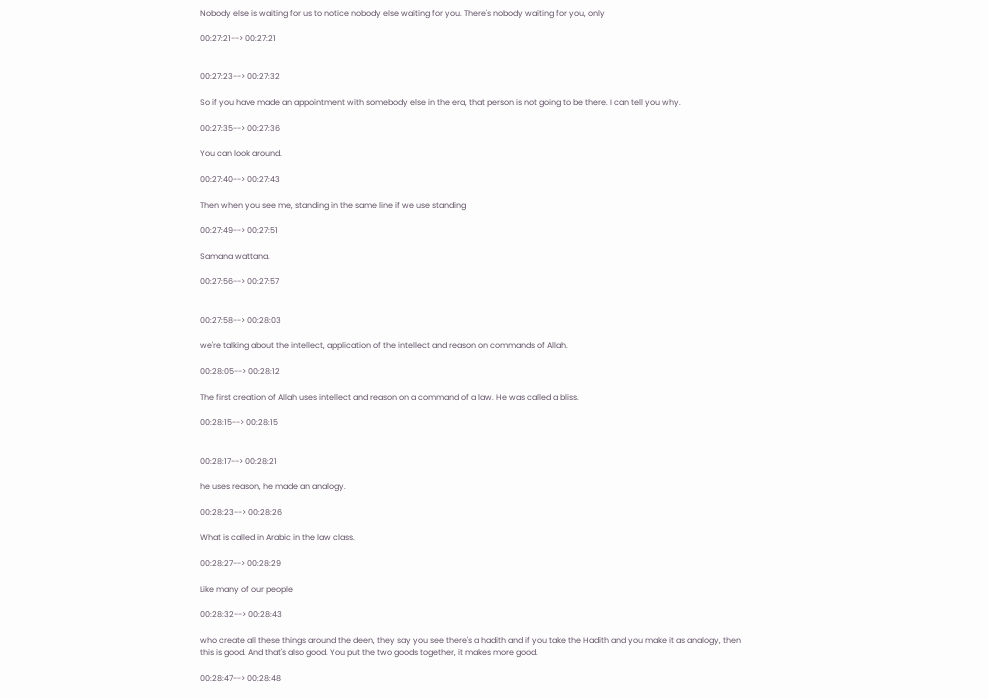Nobody else is waiting for us to notice nobody else waiting for you. There's nobody waiting for you, only

00:27:21--> 00:27:21


00:27:23--> 00:27:32

So if you have made an appointment with somebody else in the era, that person is not going to be there. I can tell you why.

00:27:35--> 00:27:36

You can look around.

00:27:40--> 00:27:43

Then when you see me, standing in the same line if we use standing

00:27:49--> 00:27:51

Samana wattana.

00:27:56--> 00:27:57


00:27:58--> 00:28:03

we're talking about the intellect, application of the intellect and reason on commands of Allah.

00:28:05--> 00:28:12

The first creation of Allah uses intellect and reason on a command of a law. He was called a bliss.

00:28:15--> 00:28:15


00:28:17--> 00:28:21

he uses reason, he made an analogy.

00:28:23--> 00:28:26

What is called in Arabic in the law class.

00:28:27--> 00:28:29

Like many of our people

00:28:32--> 00:28:43

who create all these things around the deen, they say you see there's a hadith and if you take the Hadith and you make it as analogy, then this is good. And that's also good. You put the two goods together, it makes more good.

00:28:47--> 00:28:48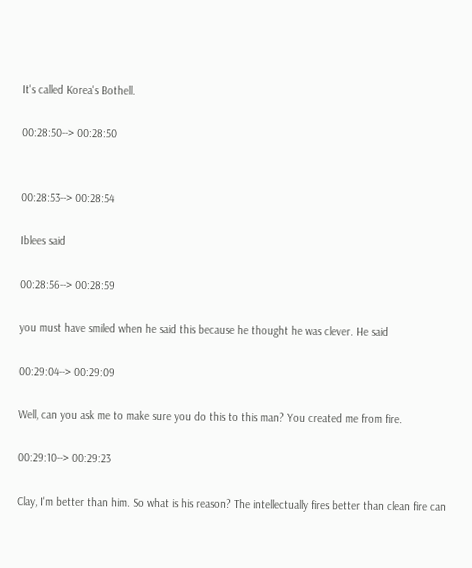It's called Korea's Bothell.

00:28:50--> 00:28:50


00:28:53--> 00:28:54

Iblees said

00:28:56--> 00:28:59

you must have smiled when he said this because he thought he was clever. He said

00:29:04--> 00:29:09

Well, can you ask me to make sure you do this to this man? You created me from fire.

00:29:10--> 00:29:23

Clay, I'm better than him. So what is his reason? The intellectually fires better than clean fire can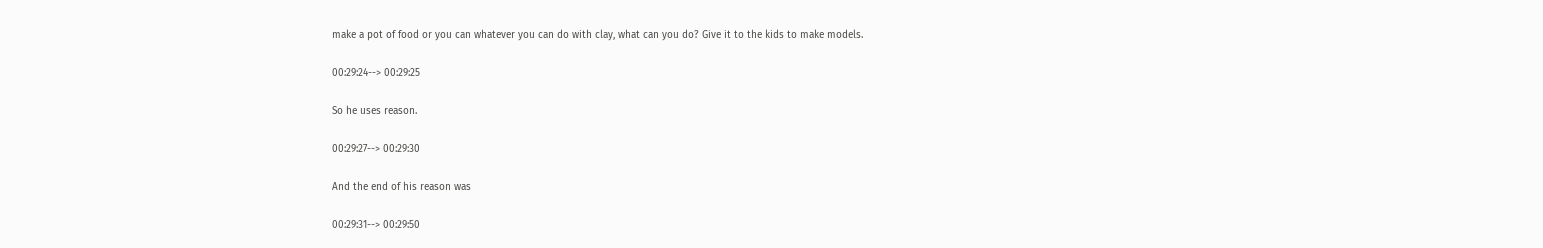make a pot of food or you can whatever you can do with clay, what can you do? Give it to the kids to make models.

00:29:24--> 00:29:25

So he uses reason.

00:29:27--> 00:29:30

And the end of his reason was

00:29:31--> 00:29:50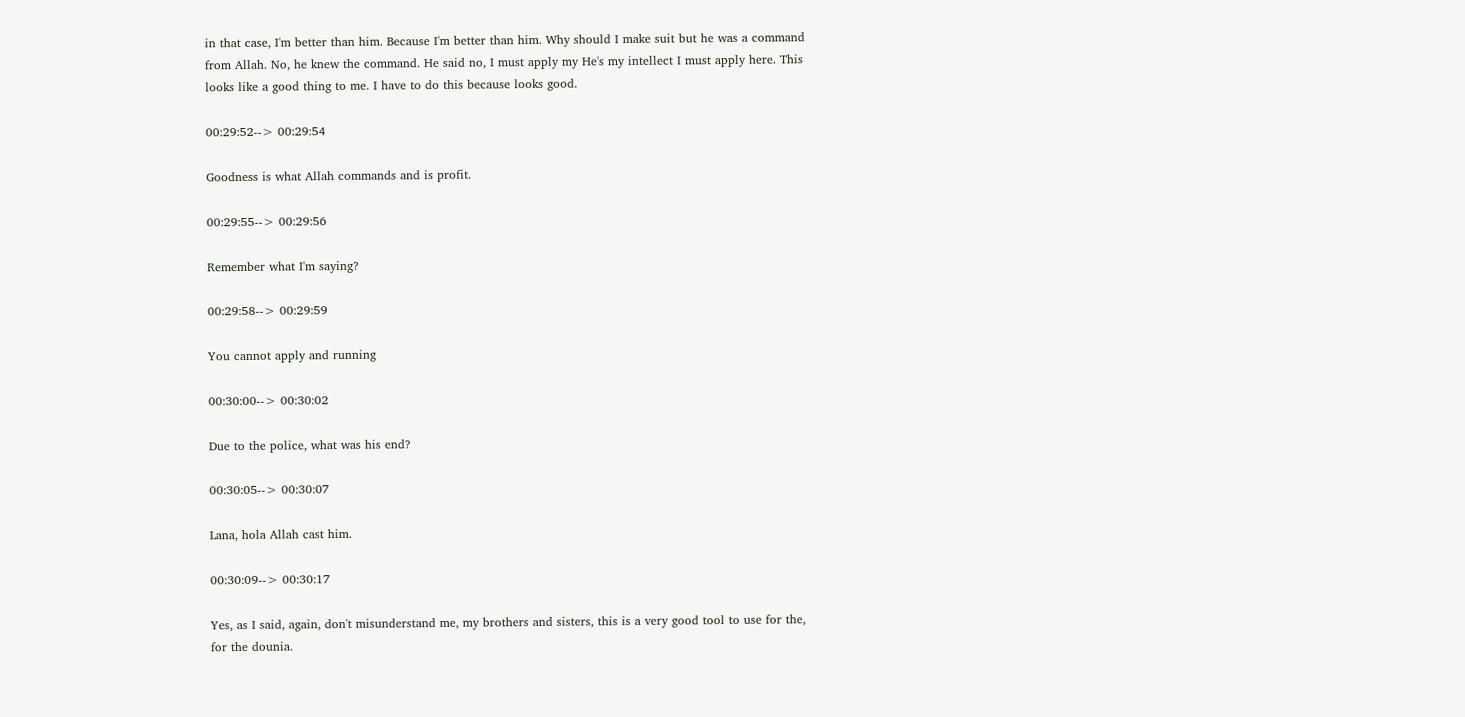in that case, I'm better than him. Because I'm better than him. Why should I make suit but he was a command from Allah. No, he knew the command. He said no, I must apply my He's my intellect I must apply here. This looks like a good thing to me. I have to do this because looks good.

00:29:52--> 00:29:54

Goodness is what Allah commands and is profit.

00:29:55--> 00:29:56

Remember what I'm saying?

00:29:58--> 00:29:59

You cannot apply and running

00:30:00--> 00:30:02

Due to the police, what was his end?

00:30:05--> 00:30:07

Lana, hola Allah cast him.

00:30:09--> 00:30:17

Yes, as I said, again, don't misunderstand me, my brothers and sisters, this is a very good tool to use for the, for the dounia.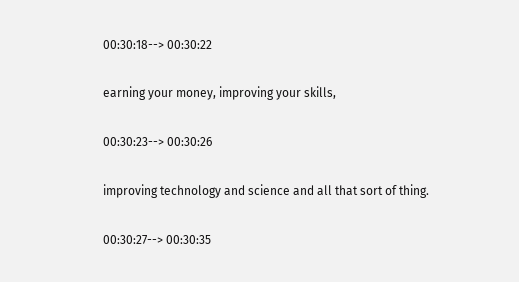00:30:18--> 00:30:22

earning your money, improving your skills,

00:30:23--> 00:30:26

improving technology and science and all that sort of thing.

00:30:27--> 00:30:35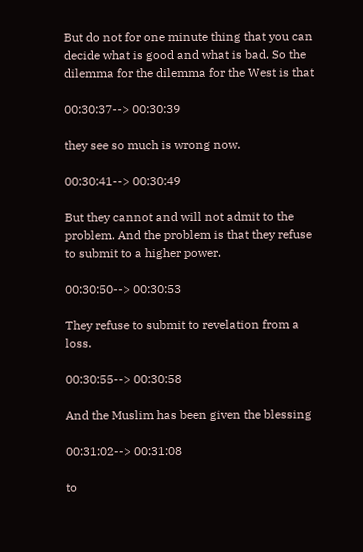But do not for one minute thing that you can decide what is good and what is bad. So the dilemma for the dilemma for the West is that

00:30:37--> 00:30:39

they see so much is wrong now.

00:30:41--> 00:30:49

But they cannot and will not admit to the problem. And the problem is that they refuse to submit to a higher power.

00:30:50--> 00:30:53

They refuse to submit to revelation from a loss.

00:30:55--> 00:30:58

And the Muslim has been given the blessing

00:31:02--> 00:31:08

to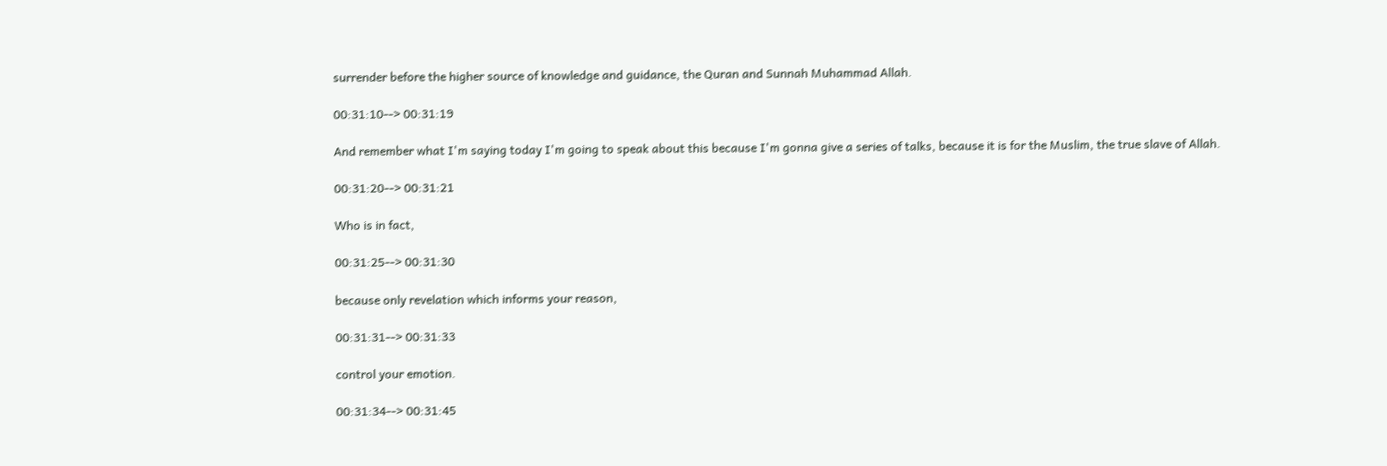surrender before the higher source of knowledge and guidance, the Quran and Sunnah Muhammad Allah.

00:31:10--> 00:31:19

And remember what I'm saying today I'm going to speak about this because I'm gonna give a series of talks, because it is for the Muslim, the true slave of Allah.

00:31:20--> 00:31:21

Who is in fact,

00:31:25--> 00:31:30

because only revelation which informs your reason,

00:31:31--> 00:31:33

control your emotion.

00:31:34--> 00:31:45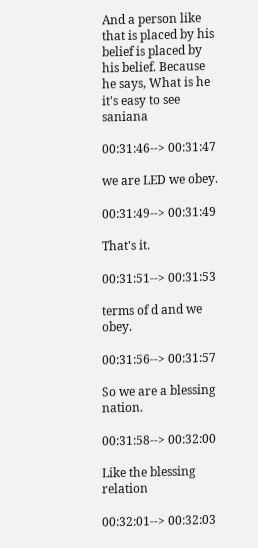And a person like that is placed by his belief is placed by his belief. Because he says, What is he it's easy to see saniana

00:31:46--> 00:31:47

we are LED we obey.

00:31:49--> 00:31:49

That's it.

00:31:51--> 00:31:53

terms of d and we obey.

00:31:56--> 00:31:57

So we are a blessing nation.

00:31:58--> 00:32:00

Like the blessing relation

00:32:01--> 00:32:03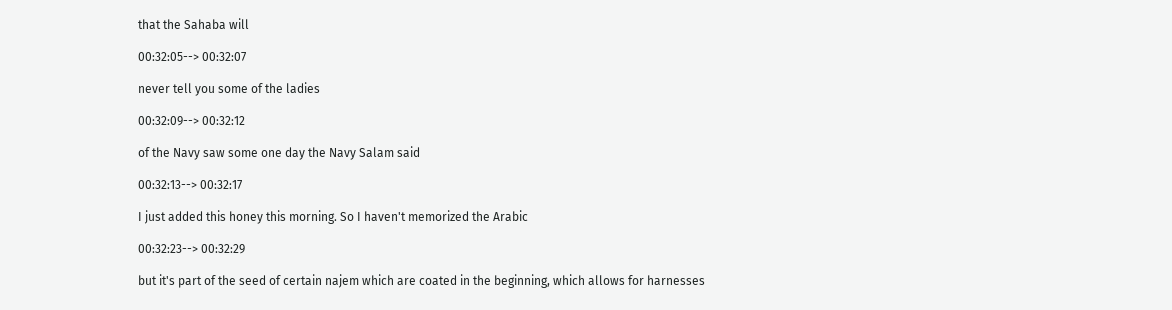that the Sahaba will

00:32:05--> 00:32:07

never tell you some of the ladies

00:32:09--> 00:32:12

of the Navy saw some one day the Navy Salam said

00:32:13--> 00:32:17

I just added this honey this morning. So I haven't memorized the Arabic

00:32:23--> 00:32:29

but it's part of the seed of certain najem which are coated in the beginning, which allows for harnesses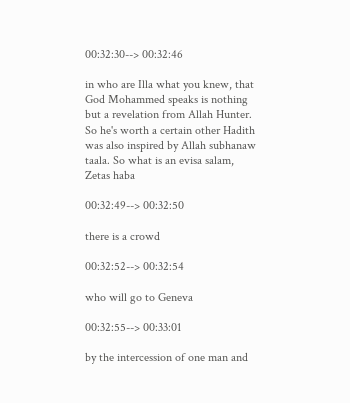00:32:30--> 00:32:46

in who are Illa what you knew, that God Mohammed speaks is nothing but a revelation from Allah Hunter. So he's worth a certain other Hadith was also inspired by Allah subhanaw taala. So what is an evisa salam, Zetas haba

00:32:49--> 00:32:50

there is a crowd

00:32:52--> 00:32:54

who will go to Geneva

00:32:55--> 00:33:01

by the intercession of one man and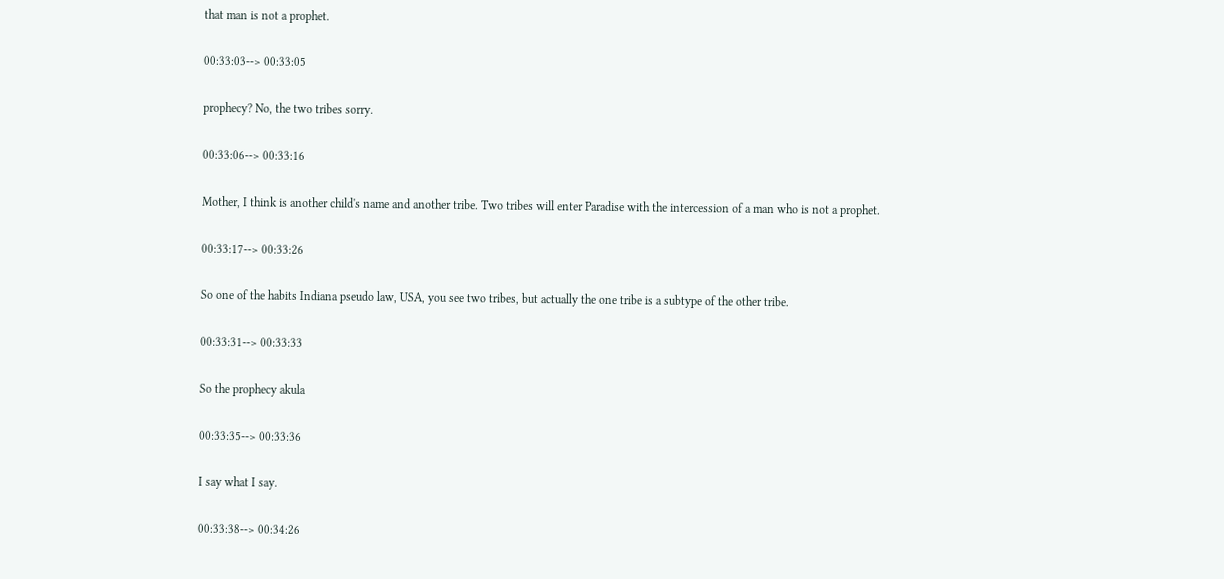that man is not a prophet.

00:33:03--> 00:33:05

prophecy? No, the two tribes sorry.

00:33:06--> 00:33:16

Mother, I think is another child's name and another tribe. Two tribes will enter Paradise with the intercession of a man who is not a prophet.

00:33:17--> 00:33:26

So one of the habits Indiana pseudo law, USA, you see two tribes, but actually the one tribe is a subtype of the other tribe.

00:33:31--> 00:33:33

So the prophecy akula

00:33:35--> 00:33:36

I say what I say.

00:33:38--> 00:34:26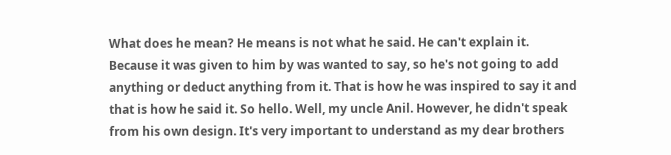What does he mean? He means is not what he said. He can't explain it. Because it was given to him by was wanted to say, so he's not going to add anything or deduct anything from it. That is how he was inspired to say it and that is how he said it. So hello. Well, my uncle Anil. However, he didn't speak from his own design. It's very important to understand as my dear brothers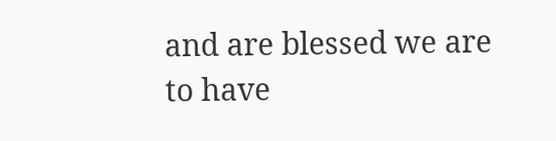and are blessed we are to have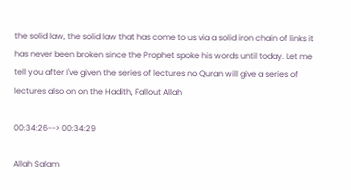the solid law, the solid law that has come to us via a solid iron chain of links it has never been broken since the Prophet spoke his words until today. Let me tell you after I've given the series of lectures no Quran will give a series of lectures also on on the Hadith, Fallout Allah

00:34:26--> 00:34:29

Allah Salam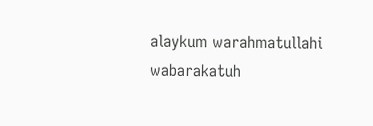alaykum warahmatullahi wabarakatuh